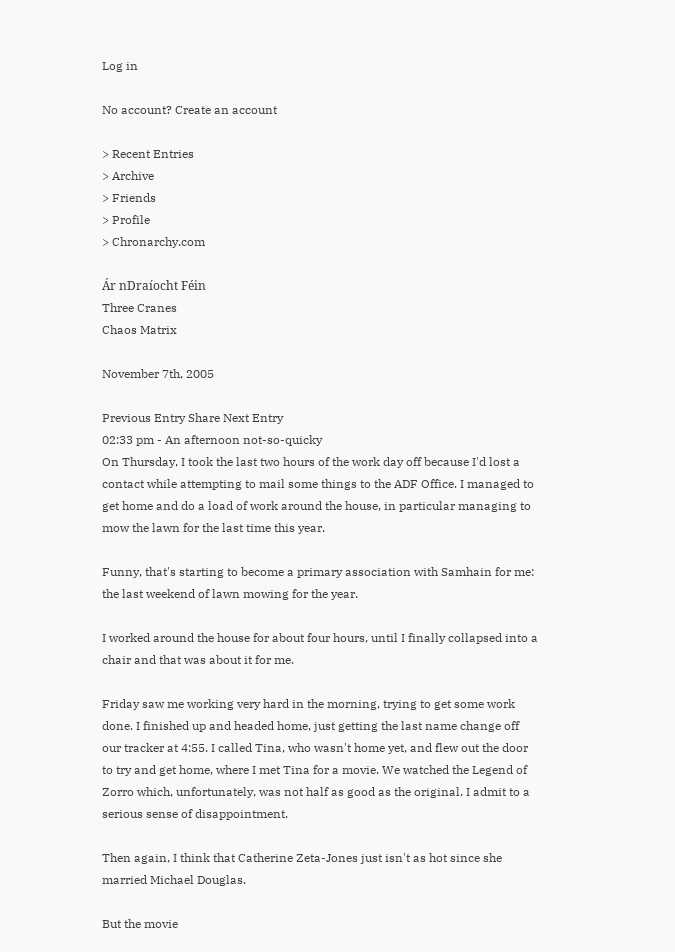Log in

No account? Create an account

> Recent Entries
> Archive
> Friends
> Profile
> Chronarchy.com

Ár nDraíocht Féin
Three Cranes
Chaos Matrix

November 7th, 2005

Previous Entry Share Next Entry
02:33 pm - An afternoon not-so-quicky
On Thursday, I took the last two hours of the work day off because I'd lost a contact while attempting to mail some things to the ADF Office. I managed to get home and do a load of work around the house, in particular managing to mow the lawn for the last time this year.

Funny, that's starting to become a primary association with Samhain for me: the last weekend of lawn mowing for the year.

I worked around the house for about four hours, until I finally collapsed into a chair and that was about it for me.

Friday saw me working very hard in the morning, trying to get some work done. I finished up and headed home, just getting the last name change off our tracker at 4:55. I called Tina, who wasn't home yet, and flew out the door to try and get home, where I met Tina for a movie. We watched the Legend of Zorro which, unfortunately, was not half as good as the original. I admit to a serious sense of disappointment.

Then again, I think that Catherine Zeta-Jones just isn't as hot since she married Michael Douglas.

But the movie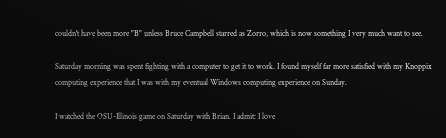couldn't have been more "B" unless Bruce Campbell starred as Zorro, which is now something I very much want to see.

Saturday morning was spent fighting with a computer to get it to work. I found myself far more satisfied with my Knoppix computing experience that I was with my eventual Windows computing experience on Sunday.

I watched the OSU-Illinois game on Saturday with Brian. I admit: I love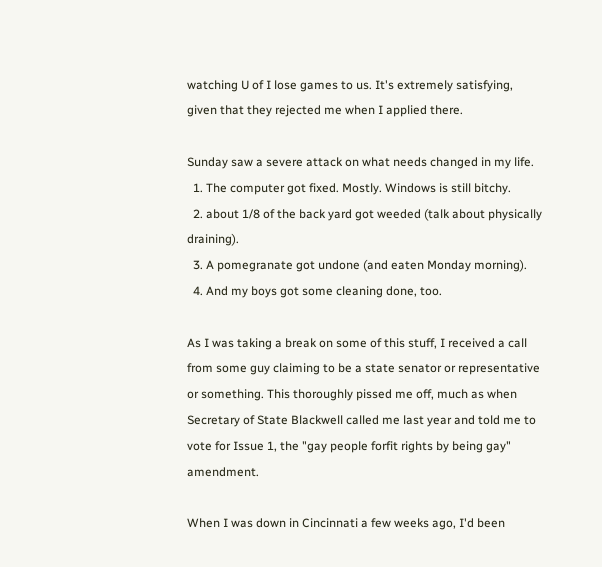watching U of I lose games to us. It's extremely satisfying, given that they rejected me when I applied there.

Sunday saw a severe attack on what needs changed in my life.
  1. The computer got fixed. Mostly. Windows is still bitchy.
  2. about 1/8 of the back yard got weeded (talk about physically draining).
  3. A pomegranate got undone (and eaten Monday morning).
  4. And my boys got some cleaning done, too.

As I was taking a break on some of this stuff, I received a call from some guy claiming to be a state senator or representative or something. This thoroughly pissed me off, much as when Secretary of State Blackwell called me last year and told me to vote for Issue 1, the "gay people forfit rights by being gay" amendment.

When I was down in Cincinnati a few weeks ago, I'd been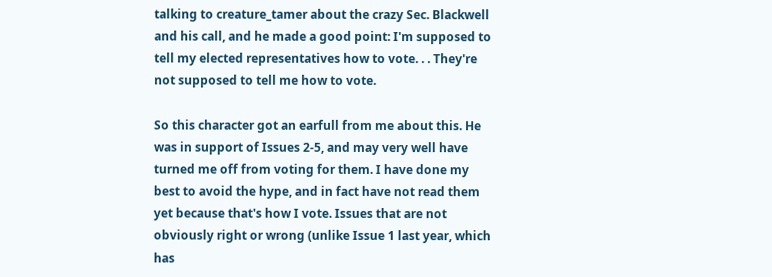talking to creature_tamer about the crazy Sec. Blackwell and his call, and he made a good point: I'm supposed to tell my elected representatives how to vote. . . They're not supposed to tell me how to vote.

So this character got an earfull from me about this. He was in support of Issues 2-5, and may very well have turned me off from voting for them. I have done my best to avoid the hype, and in fact have not read them yet because that's how I vote. Issues that are not obviously right or wrong (unlike Issue 1 last year, which has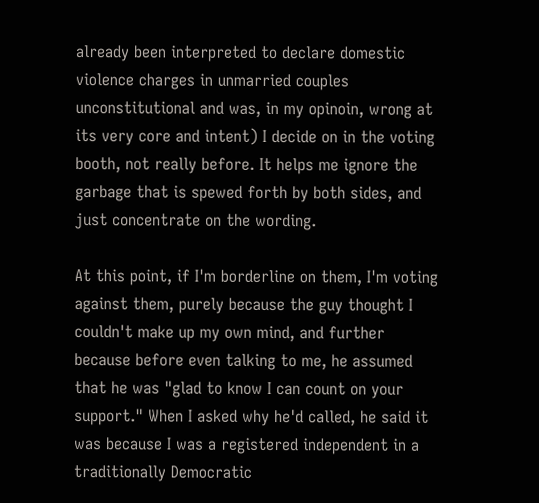already been interpreted to declare domestic violence charges in unmarried couples unconstitutional and was, in my opinoin, wrong at its very core and intent) I decide on in the voting booth, not really before. It helps me ignore the garbage that is spewed forth by both sides, and just concentrate on the wording.

At this point, if I'm borderline on them, I'm voting against them, purely because the guy thought I couldn't make up my own mind, and further because before even talking to me, he assumed that he was "glad to know I can count on your support." When I asked why he'd called, he said it was because I was a registered independent in a traditionally Democratic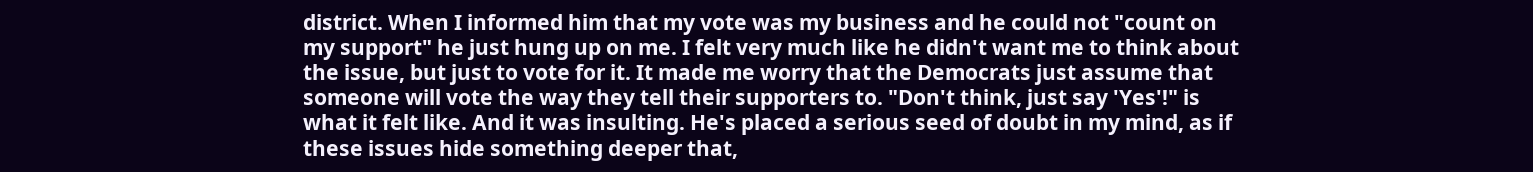district. When I informed him that my vote was my business and he could not "count on my support" he just hung up on me. I felt very much like he didn't want me to think about the issue, but just to vote for it. It made me worry that the Democrats just assume that someone will vote the way they tell their supporters to. "Don't think, just say 'Yes'!" is what it felt like. And it was insulting. He's placed a serious seed of doubt in my mind, as if these issues hide something deeper that,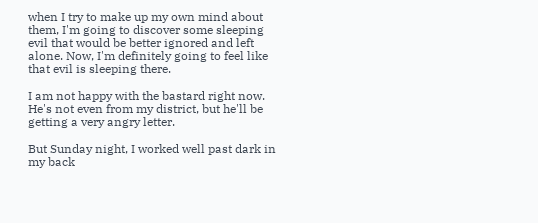when I try to make up my own mind about them, I'm going to discover some sleeping evil that would be better ignored and left alone. Now, I'm definitely going to feel like that evil is sleeping there.

I am not happy with the bastard right now. He's not even from my district, but he'll be getting a very angry letter.

But Sunday night, I worked well past dark in my back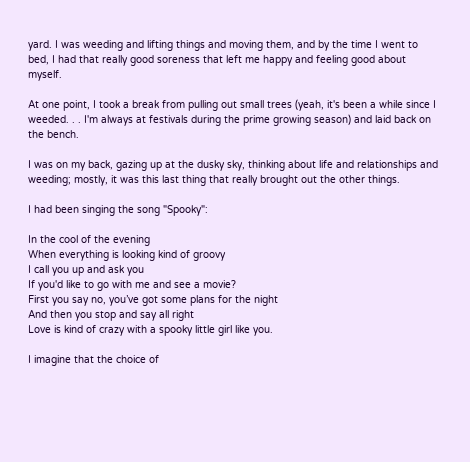yard. I was weeding and lifting things and moving them, and by the time I went to bed, I had that really good soreness that left me happy and feeling good about myself.

At one point, I took a break from pulling out small trees (yeah, it's been a while since I weeded. . . I'm always at festivals during the prime growing season) and laid back on the bench.

I was on my back, gazing up at the dusky sky, thinking about life and relationships and weeding; mostly, it was this last thing that really brought out the other things.

I had been singing the song "Spooky":

In the cool of the evening
When everything is looking kind of groovy
I call you up and ask you
If you'd like to go with me and see a movie?
First you say no, you’ve got some plans for the night
And then you stop and say all right
Love is kind of crazy with a spooky little girl like you.

I imagine that the choice of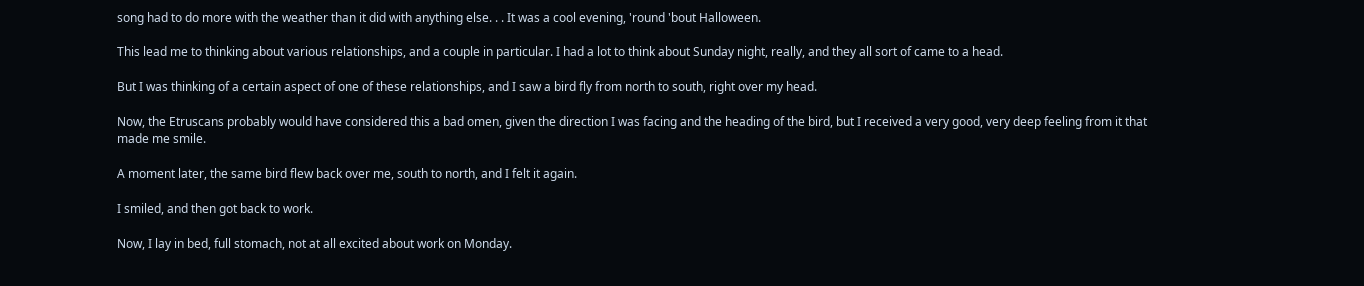song had to do more with the weather than it did with anything else. . . It was a cool evening, 'round 'bout Halloween.

This lead me to thinking about various relationships, and a couple in particular. I had a lot to think about Sunday night, really, and they all sort of came to a head.

But I was thinking of a certain aspect of one of these relationships, and I saw a bird fly from north to south, right over my head.

Now, the Etruscans probably would have considered this a bad omen, given the direction I was facing and the heading of the bird, but I received a very good, very deep feeling from it that made me smile.

A moment later, the same bird flew back over me, south to north, and I felt it again.

I smiled, and then got back to work.

Now, I lay in bed, full stomach, not at all excited about work on Monday.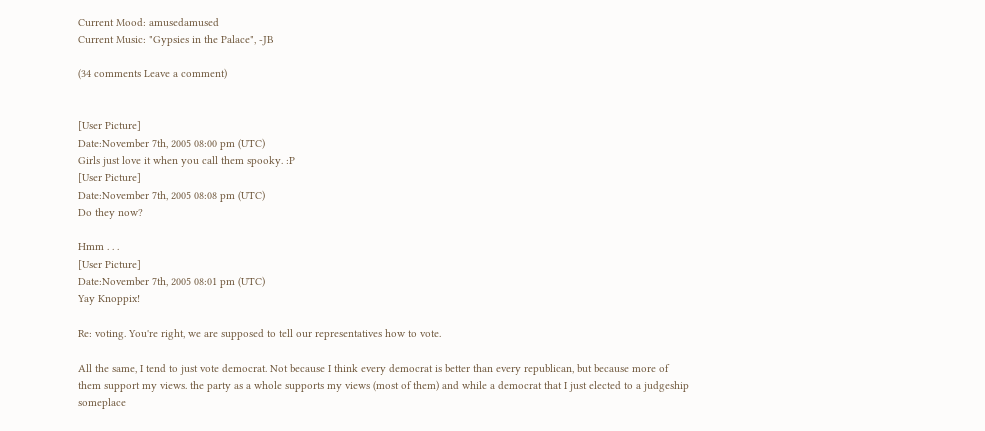Current Mood: amusedamused
Current Music: "Gypsies in the Palace", -JB

(34 comments Leave a comment)


[User Picture]
Date:November 7th, 2005 08:00 pm (UTC)
Girls just love it when you call them spooky. :P
[User Picture]
Date:November 7th, 2005 08:08 pm (UTC)
Do they now?

Hmm . . .
[User Picture]
Date:November 7th, 2005 08:01 pm (UTC)
Yay Knoppix!

Re: voting. You're right, we are supposed to tell our representatives how to vote.

All the same, I tend to just vote democrat. Not because I think every democrat is better than every republican, but because more of them support my views. the party as a whole supports my views (most of them) and while a democrat that I just elected to a judgeship someplace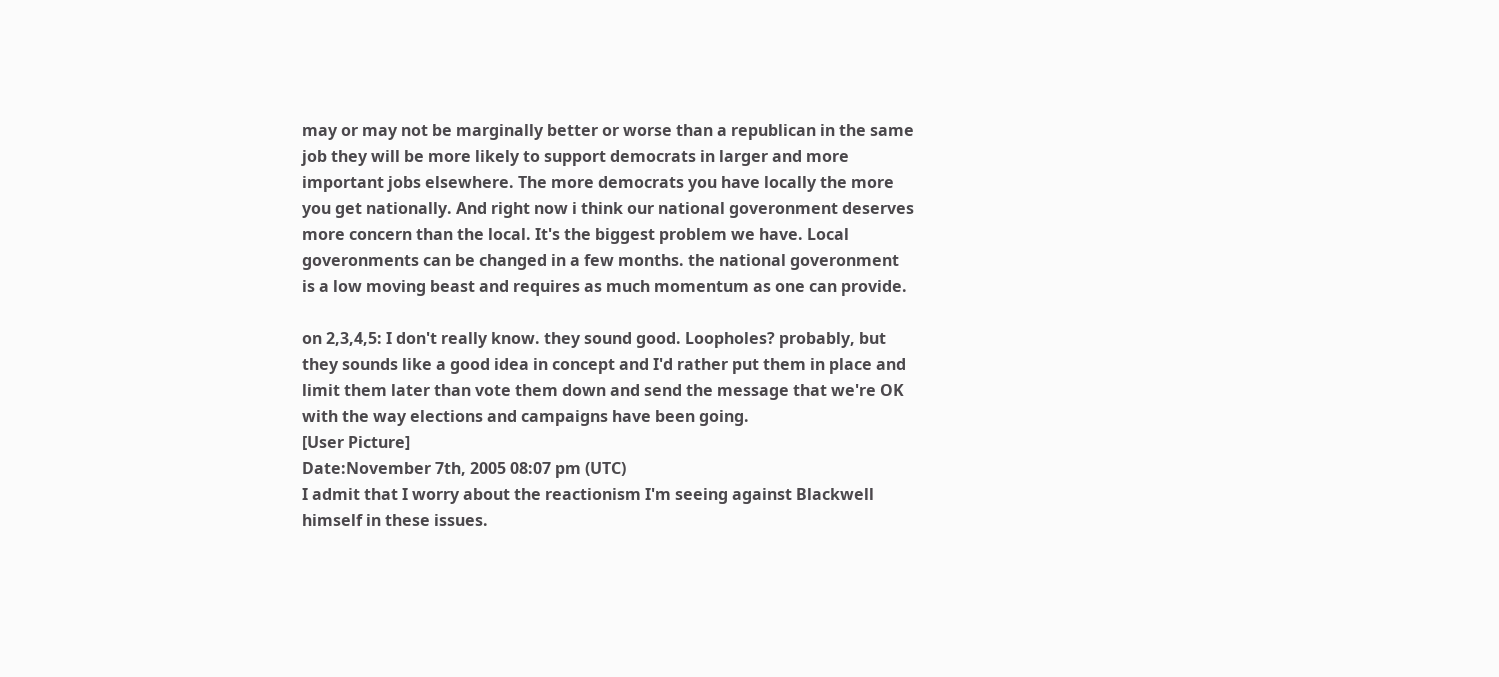may or may not be marginally better or worse than a republican in the same job they will be more likely to support democrats in larger and more important jobs elsewhere. The more democrats you have locally the more you get nationally. And right now i think our national goveronment deserves more concern than the local. It's the biggest problem we have. Local goveronments can be changed in a few months. the national goveronment is a low moving beast and requires as much momentum as one can provide.

on 2,3,4,5: I don't really know. they sound good. Loopholes? probably, but they sounds like a good idea in concept and I'd rather put them in place and limit them later than vote them down and send the message that we're OK with the way elections and campaigns have been going.
[User Picture]
Date:November 7th, 2005 08:07 pm (UTC)
I admit that I worry about the reactionism I'm seeing against Blackwell himself in these issues.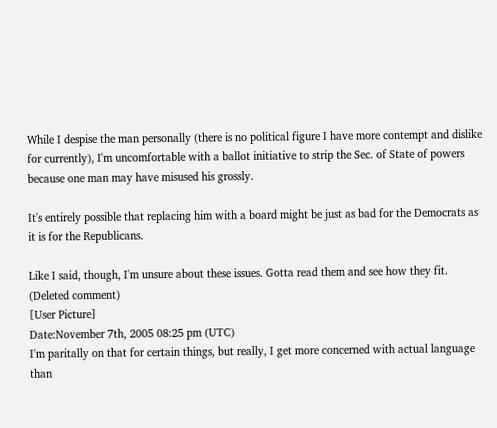While I despise the man personally (there is no political figure I have more contempt and dislike for currently), I'm uncomfortable with a ballot initiative to strip the Sec. of State of powers because one man may have misused his grossly.

It's entirely possible that replacing him with a board might be just as bad for the Democrats as it is for the Republicans.

Like I said, though, I'm unsure about these issues. Gotta read them and see how they fit.
(Deleted comment)
[User Picture]
Date:November 7th, 2005 08:25 pm (UTC)
I'm paritally on that for certain things, but really, I get more concerned with actual language than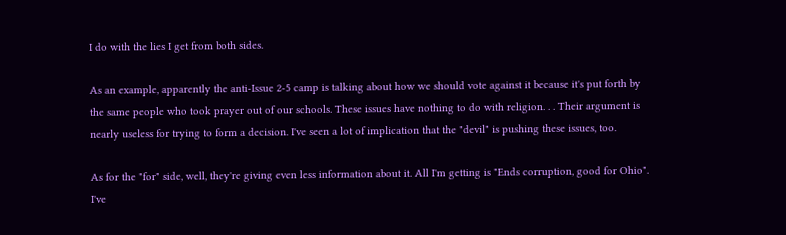I do with the lies I get from both sides.

As an example, apparently the anti-Issue 2-5 camp is talking about how we should vote against it because it's put forth by the same people who took prayer out of our schools. These issues have nothing to do with religion. . . Their argument is nearly useless for trying to form a decision. I've seen a lot of implication that the "devil" is pushing these issues, too.

As for the "for" side, well, they're giving even less information about it. All I'm getting is "Ends corruption, good for Ohio". I've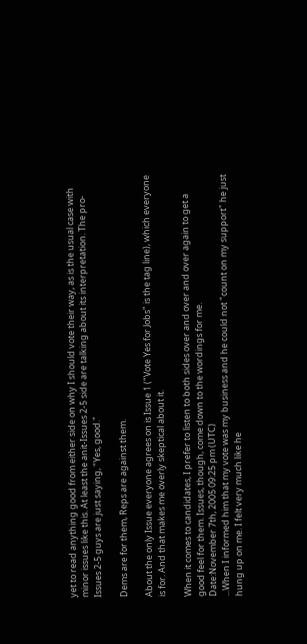yet to read anything good from either side on why I should vote their way, as is the usual case with minor issues like this. At least the anit-Issues 2-5 side are talking about its interpretation. The pro-Issues 2-5 guys are just saying, "Yes, good."

Dems are for them, Reps are against them.

About the only Issue everyone agrees on is Issue 1 ("Vote Yes for Jobs" is the tag line), which everyone is for. And that makes me overly skeptical about it.

When it comes to candidates, I prefer to listen to both sides over and over and over again to get a good feel for them. Issues, though, come down to the wordings for me.
Date:November 7th, 2005 09:25 pm (UTC)
...When I informed him that my vote was my business and he could not "count on my support" he just hung up on me. I felt very much like he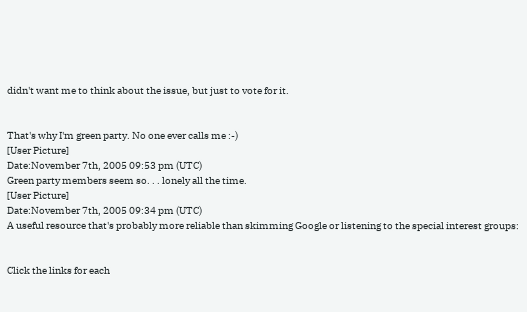didn't want me to think about the issue, but just to vote for it.


That's why I'm green party. No one ever calls me :-)
[User Picture]
Date:November 7th, 2005 09:53 pm (UTC)
Green party members seem so. . . lonely all the time.
[User Picture]
Date:November 7th, 2005 09:34 pm (UTC)
A useful resource that's probably more reliable than skimming Google or listening to the special interest groups:


Click the links for each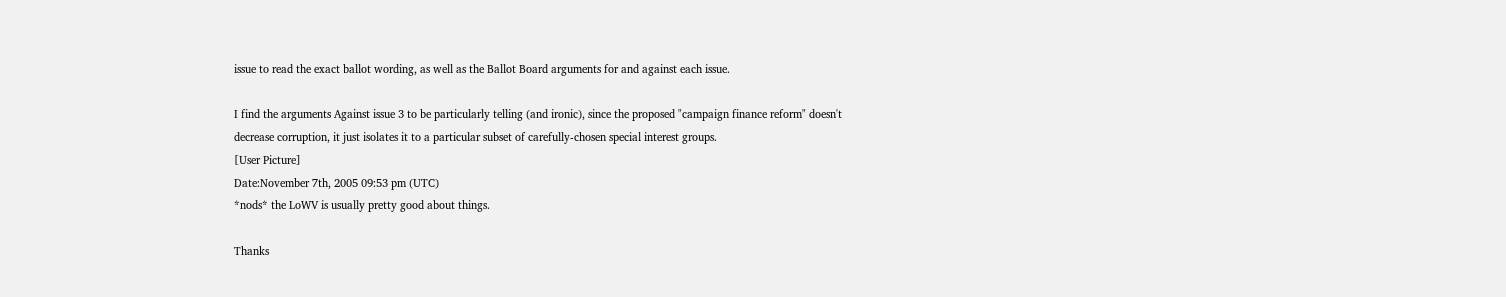issue to read the exact ballot wording, as well as the Ballot Board arguments for and against each issue.

I find the arguments Against issue 3 to be particularly telling (and ironic), since the proposed "campaign finance reform" doesn't decrease corruption, it just isolates it to a particular subset of carefully-chosen special interest groups.
[User Picture]
Date:November 7th, 2005 09:53 pm (UTC)
*nods* the LoWV is usually pretty good about things.

Thanks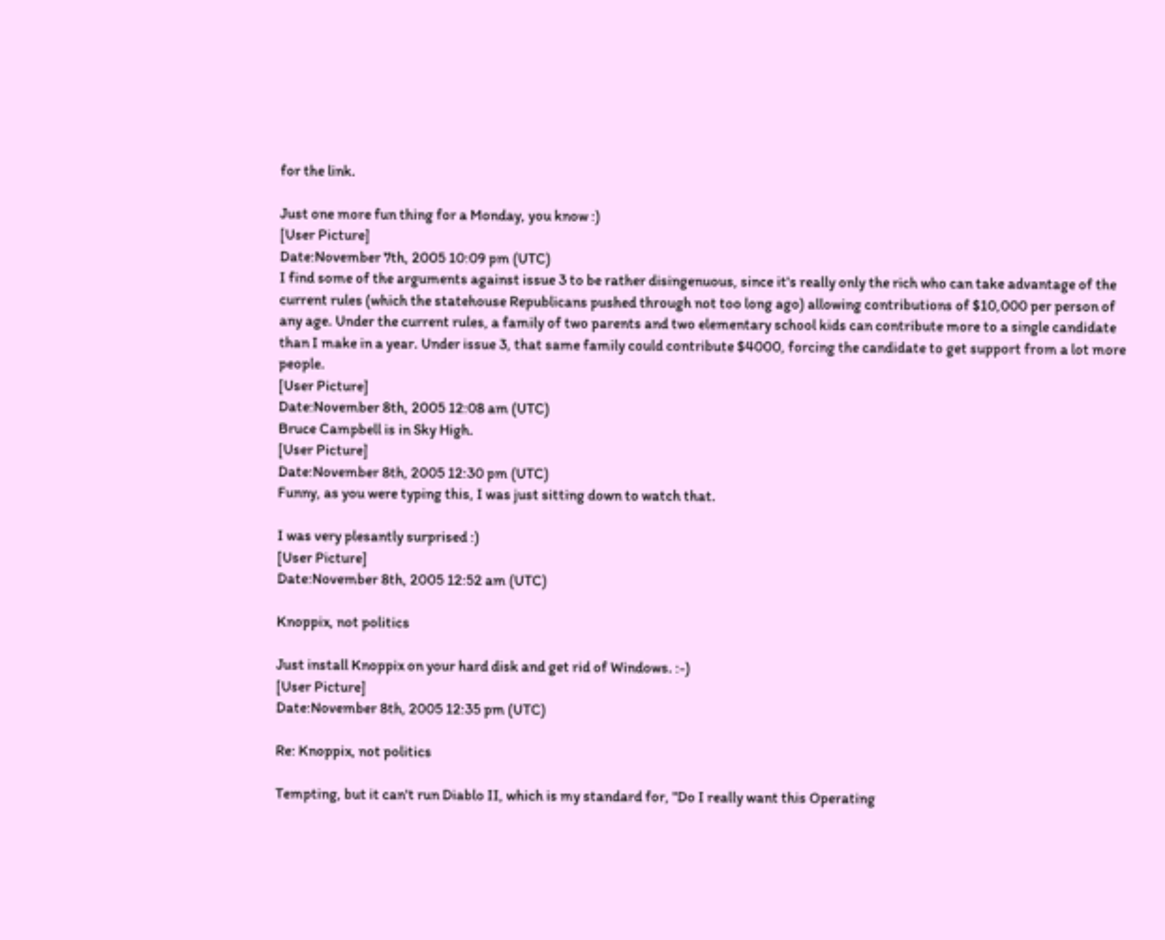for the link.

Just one more fun thing for a Monday, you know :)
[User Picture]
Date:November 7th, 2005 10:09 pm (UTC)
I find some of the arguments against issue 3 to be rather disingenuous, since it's really only the rich who can take advantage of the current rules (which the statehouse Republicans pushed through not too long ago) allowing contributions of $10,000 per person of any age. Under the current rules, a family of two parents and two elementary school kids can contribute more to a single candidate than I make in a year. Under issue 3, that same family could contribute $4000, forcing the candidate to get support from a lot more people.
[User Picture]
Date:November 8th, 2005 12:08 am (UTC)
Bruce Campbell is in Sky High.
[User Picture]
Date:November 8th, 2005 12:30 pm (UTC)
Funny, as you were typing this, I was just sitting down to watch that.

I was very plesantly surprised :)
[User Picture]
Date:November 8th, 2005 12:52 am (UTC)

Knoppix, not politics

Just install Knoppix on your hard disk and get rid of Windows. :-)
[User Picture]
Date:November 8th, 2005 12:35 pm (UTC)

Re: Knoppix, not politics

Tempting, but it can't run Diablo II, which is my standard for, "Do I really want this Operating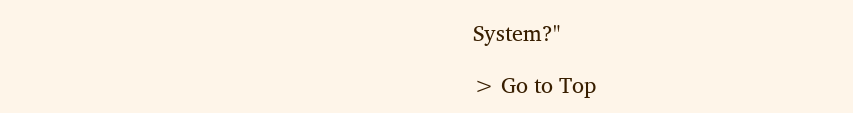System?"

> Go to Top